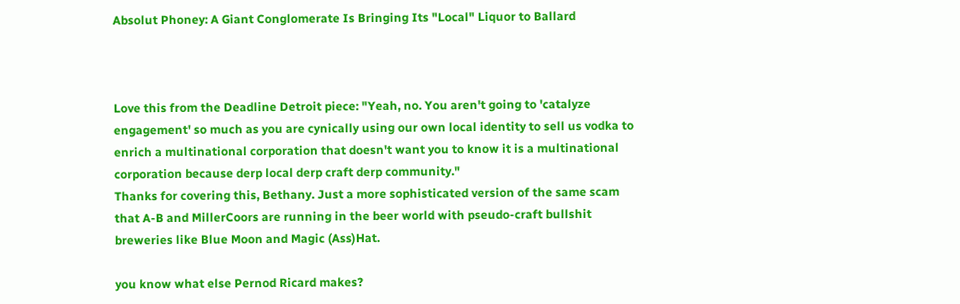Absolut Phoney: A Giant Conglomerate Is Bringing Its "Local" Liquor to Ballard



Love this from the Deadline Detroit piece: "Yeah, no. You aren't going to 'catalyze engagement' so much as you are cynically using our own local identity to sell us vodka to enrich a multinational corporation that doesn't want you to know it is a multinational corporation because derp local derp craft derp community."
Thanks for covering this, Bethany. Just a more sophisticated version of the same scam that A-B and MillerCoors are running in the beer world with pseudo-craft bullshit breweries like Blue Moon and Magic (Ass)Hat.

you know what else Pernod Ricard makes?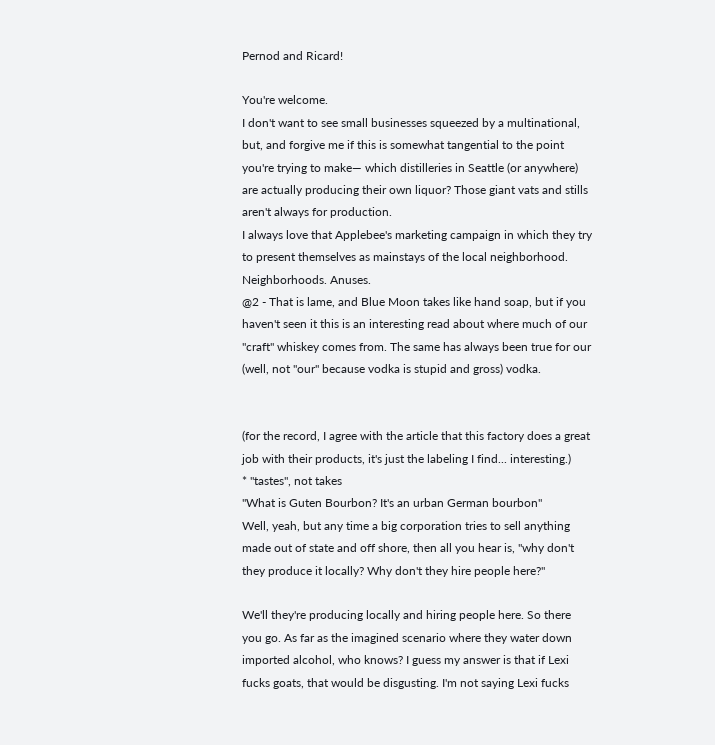Pernod and Ricard!

You're welcome.
I don't want to see small businesses squeezed by a multinational, but, and forgive me if this is somewhat tangential to the point you're trying to make— which distilleries in Seattle (or anywhere) are actually producing their own liquor? Those giant vats and stills aren't always for production.
I always love that Applebee's marketing campaign in which they try to present themselves as mainstays of the local neighborhood. Neighborhoods. Anuses.
@2 - That is lame, and Blue Moon takes like hand soap, but if you haven't seen it this is an interesting read about where much of our "craft" whiskey comes from. The same has always been true for our (well, not "our" because vodka is stupid and gross) vodka.


(for the record, I agree with the article that this factory does a great job with their products, it's just the labeling I find... interesting.)
* "tastes", not takes
"What is Guten Bourbon? It's an urban German bourbon"
Well, yeah, but any time a big corporation tries to sell anything made out of state and off shore, then all you hear is, "why don't they produce it locally? Why don't they hire people here?"

We'll they're producing locally and hiring people here. So there you go. As far as the imagined scenario where they water down imported alcohol, who knows? I guess my answer is that if Lexi fucks goats, that would be disgusting. I'm not saying Lexi fucks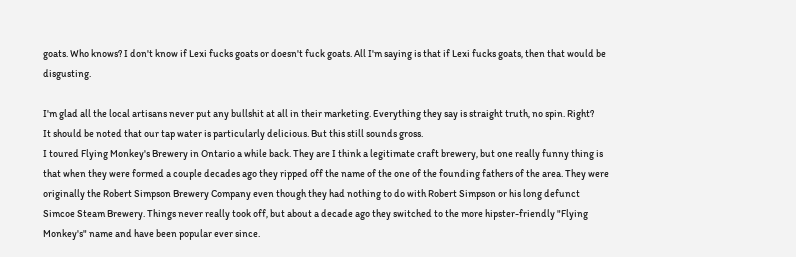goats. Who knows? I don't know if Lexi fucks goats or doesn't fuck goats. All I'm saying is that if Lexi fucks goats, then that would be disgusting.

I'm glad all the local artisans never put any bullshit at all in their marketing. Everything they say is straight truth, no spin. Right?
It should be noted that our tap water is particularly delicious. But this still sounds gross.
I toured Flying Monkey's Brewery in Ontario a while back. They are I think a legitimate craft brewery, but one really funny thing is that when they were formed a couple decades ago they ripped off the name of the one of the founding fathers of the area. They were originally the Robert Simpson Brewery Company even though they had nothing to do with Robert Simpson or his long defunct Simcoe Steam Brewery. Things never really took off, but about a decade ago they switched to the more hipster-friendly "Flying Monkey's" name and have been popular ever since.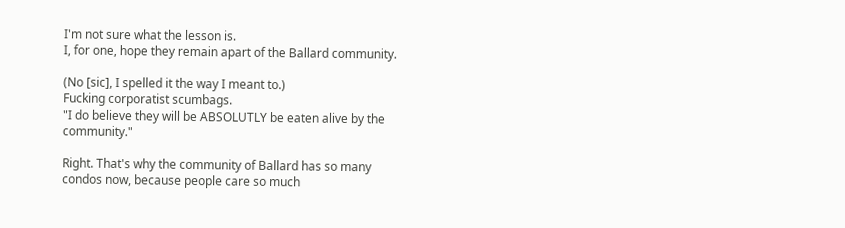I'm not sure what the lesson is.
I, for one, hope they remain apart of the Ballard community.

(No [sic], I spelled it the way I meant to.)
Fucking corporatist scumbags.
"I do believe they will be ABSOLUTLY be eaten alive by the community."

Right. That's why the community of Ballard has so many condos now, because people care so much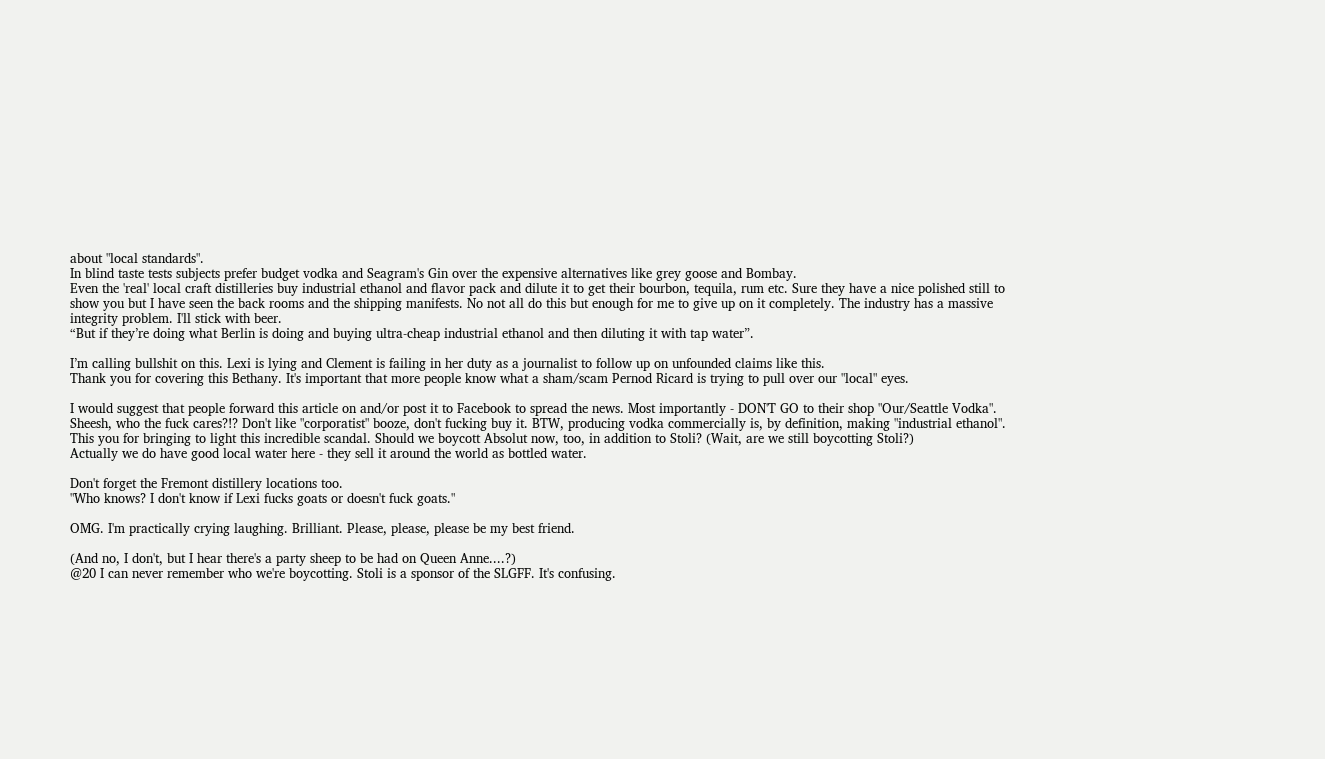about "local standards".
In blind taste tests subjects prefer budget vodka and Seagram's Gin over the expensive alternatives like grey goose and Bombay.
Even the 'real' local craft distilleries buy industrial ethanol and flavor pack and dilute it to get their bourbon, tequila, rum etc. Sure they have a nice polished still to show you but I have seen the back rooms and the shipping manifests. No not all do this but enough for me to give up on it completely. The industry has a massive integrity problem. I'll stick with beer.
“But if they’re doing what Berlin is doing and buying ultra-cheap industrial ethanol and then diluting it with tap water”.

I’m calling bullshit on this. Lexi is lying and Clement is failing in her duty as a journalist to follow up on unfounded claims like this.
Thank you for covering this Bethany. It's important that more people know what a sham/scam Pernod Ricard is trying to pull over our "local" eyes.

I would suggest that people forward this article on and/or post it to Facebook to spread the news. Most importantly - DON'T GO to their shop "Our/Seattle Vodka".
Sheesh, who the fuck cares?!? Don't like "corporatist" booze, don't fucking buy it. BTW, producing vodka commercially is, by definition, making "industrial ethanol".
This you for bringing to light this incredible scandal. Should we boycott Absolut now, too, in addition to Stoli? (Wait, are we still boycotting Stoli?)
Actually we do have good local water here - they sell it around the world as bottled water.

Don't forget the Fremont distillery locations too.
"Who knows? I don't know if Lexi fucks goats or doesn't fuck goats."

OMG. I'm practically crying laughing. Brilliant. Please, please, please be my best friend.

(And no, I don't, but I hear there's a party sheep to be had on Queen Anne....?)
@20 I can never remember who we're boycotting. Stoli is a sponsor of the SLGFF. It's confusing.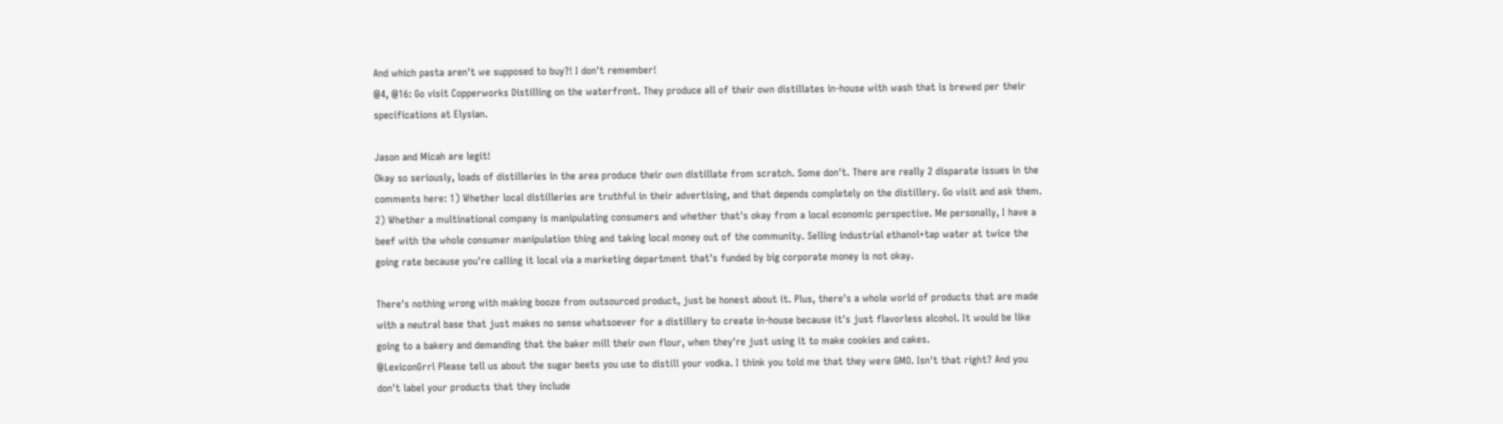And which pasta aren't we supposed to buy?! I don't remember!
@4, @16: Go visit Copperworks Distilling on the waterfront. They produce all of their own distillates in-house with wash that is brewed per their specifications at Elysian.

Jason and Micah are legit!
Okay so seriously, loads of distilleries in the area produce their own distillate from scratch. Some don't. There are really 2 disparate issues in the comments here: 1) Whether local distilleries are truthful in their advertising, and that depends completely on the distillery. Go visit and ask them. 2) Whether a multinational company is manipulating consumers and whether that's okay from a local economic perspective. Me personally, I have a beef with the whole consumer manipulation thing and taking local money out of the community. Selling industrial ethanol+tap water at twice the going rate because you're calling it local via a marketing department that's funded by big corporate money is not okay.

There's nothing wrong with making booze from outsourced product, just be honest about it. Plus, there's a whole world of products that are made with a neutral base that just makes no sense whatsoever for a distillery to create in-house because it's just flavorless alcohol. It would be like going to a bakery and demanding that the baker mill their own flour, when they're just using it to make cookies and cakes.
@LexiconGrrl Please tell us about the sugar beets you use to distill your vodka. I think you told me that they were GMO. Isn't that right? And you don't label your products that they include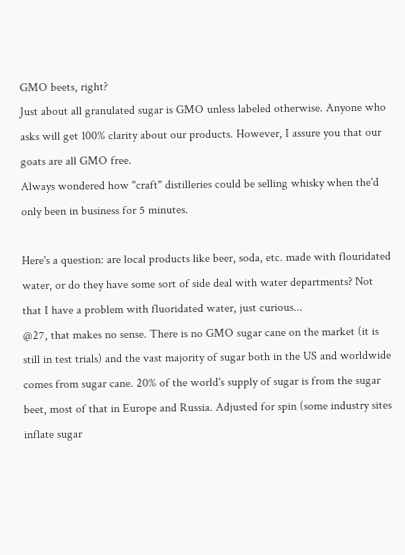GMO beets, right?
Just about all granulated sugar is GMO unless labeled otherwise. Anyone who asks will get 100% clarity about our products. However, I assure you that our goats are all GMO free.
Always wondered how "craft" distilleries could be selling whisky when the'd only been in business for 5 minutes.

Here's a question: are local products like beer, soda, etc. made with flouridated water, or do they have some sort of side deal with water departments? Not that I have a problem with fluoridated water, just curious...
@27, that makes no sense. There is no GMO sugar cane on the market (it is still in test trials) and the vast majority of sugar both in the US and worldwide comes from sugar cane. 20% of the world's supply of sugar is from the sugar beet, most of that in Europe and Russia. Adjusted for spin (some industry sites inflate sugar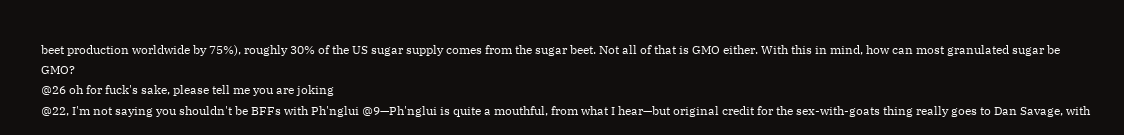beet production worldwide by 75%), roughly 30% of the US sugar supply comes from the sugar beet. Not all of that is GMO either. With this in mind, how can most granulated sugar be GMO?
@26 oh for fuck's sake, please tell me you are joking
@22, I'm not saying you shouldn't be BFFs with Ph'nglui @9—Ph'nglui is quite a mouthful, from what I hear—but original credit for the sex-with-goats thing really goes to Dan Savage, with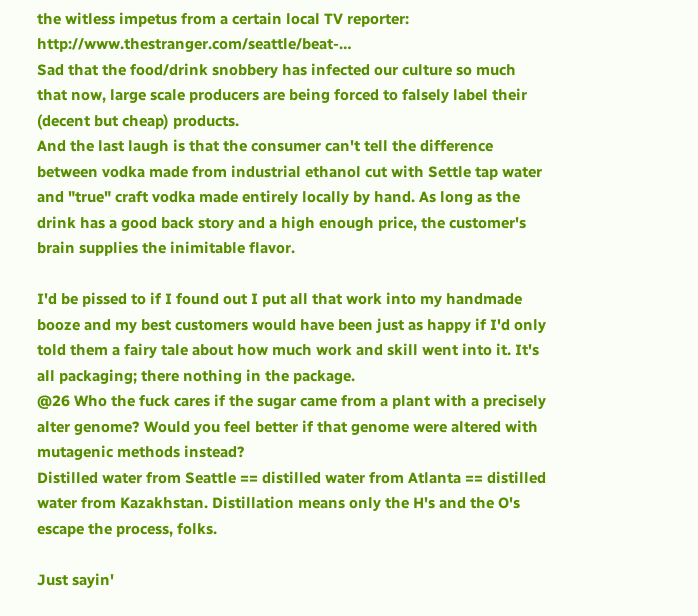the witless impetus from a certain local TV reporter: http://www.thestranger.com/seattle/beat-…
Sad that the food/drink snobbery has infected our culture so much that now, large scale producers are being forced to falsely label their (decent but cheap) products.
And the last laugh is that the consumer can't tell the difference between vodka made from industrial ethanol cut with Settle tap water and "true" craft vodka made entirely locally by hand. As long as the drink has a good back story and a high enough price, the customer's brain supplies the inimitable flavor.

I'd be pissed to if I found out I put all that work into my handmade booze and my best customers would have been just as happy if I'd only told them a fairy tale about how much work and skill went into it. It's all packaging; there nothing in the package.
@26 Who the fuck cares if the sugar came from a plant with a precisely alter genome? Would you feel better if that genome were altered with mutagenic methods instead?
Distilled water from Seattle == distilled water from Atlanta == distilled water from Kazakhstan. Distillation means only the H's and the O's escape the process, folks.

Just sayin'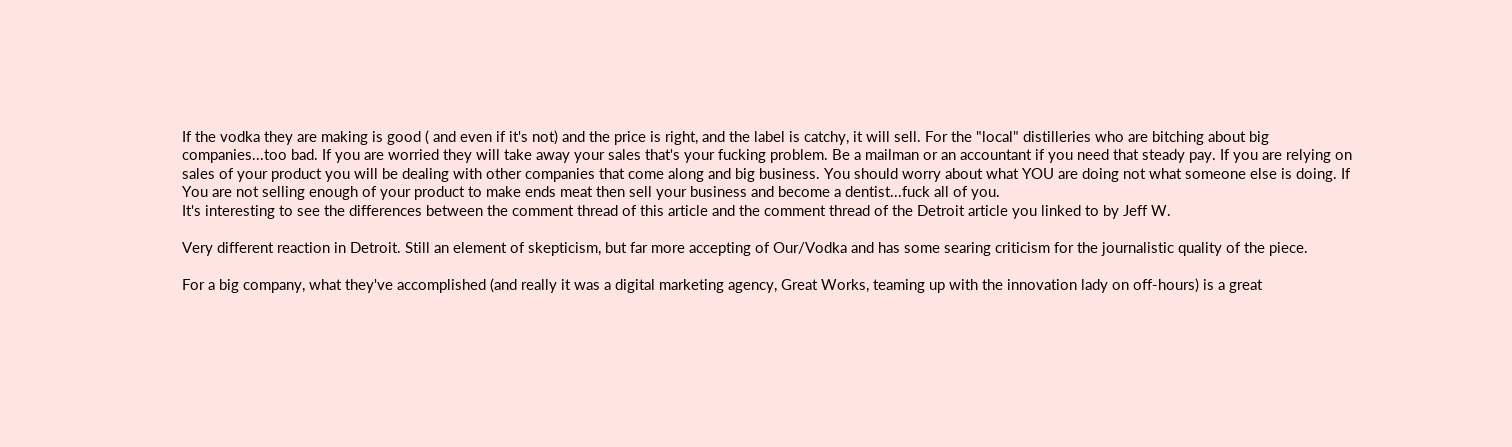If the vodka they are making is good ( and even if it's not) and the price is right, and the label is catchy, it will sell. For the "local" distilleries who are bitching about big companies...too bad. If you are worried they will take away your sales that's your fucking problem. Be a mailman or an accountant if you need that steady pay. If you are relying on sales of your product you will be dealing with other companies that come along and big business. You should worry about what YOU are doing not what someone else is doing. If You are not selling enough of your product to make ends meat then sell your business and become a dentist...fuck all of you.
It's interesting to see the differences between the comment thread of this article and the comment thread of the Detroit article you linked to by Jeff W.

Very different reaction in Detroit. Still an element of skepticism, but far more accepting of Our/Vodka and has some searing criticism for the journalistic quality of the piece.

For a big company, what they've accomplished (and really it was a digital marketing agency, Great Works, teaming up with the innovation lady on off-hours) is a great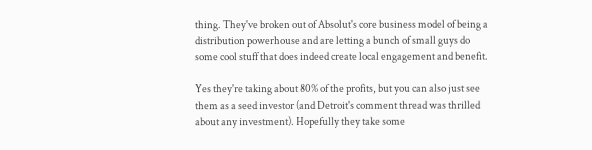thing. They've broken out of Absolut's core business model of being a distribution powerhouse and are letting a bunch of small guys do some cool stuff that does indeed create local engagement and benefit.

Yes they're taking about 80% of the profits, but you can also just see them as a seed investor (and Detroit's comment thread was thrilled about any investment). Hopefully they take some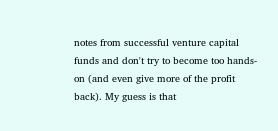notes from successful venture capital funds and don't try to become too hands-on (and even give more of the profit back). My guess is that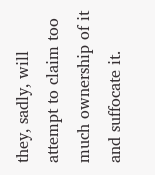they, sadly, will attempt to claim too much ownership of it and suffocate it.